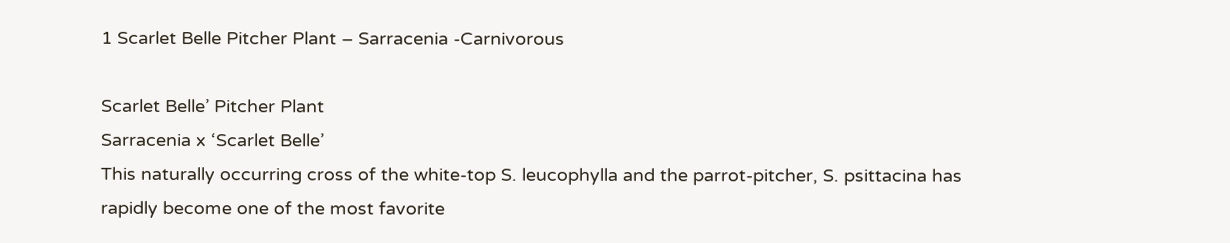1 Scarlet Belle Pitcher Plant – Sarracenia -Carnivorous

Scarlet Belle’ Pitcher Plant
Sarracenia x ‘Scarlet Belle’
This naturally occurring cross of the white-top S. leucophylla and the parrot-pitcher, S. psittacina has rapidly become one of the most favorite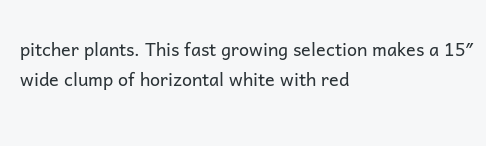pitcher plants. This fast growing selection makes a 15″ wide clump of horizontal white with red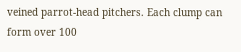veined parrot-head pitchers. Each clump can form over 100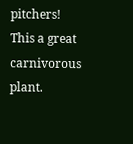pitchers! This a great carnivorous plant.